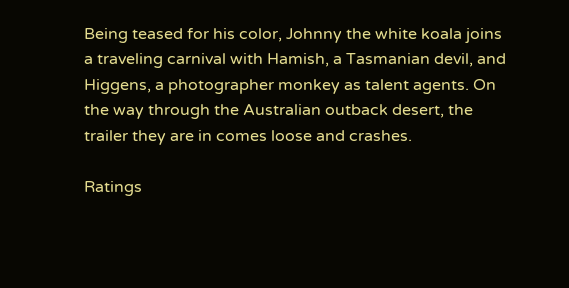Being teased for his color, Johnny the white koala joins a traveling carnival with Hamish, a Tasmanian devil, and Higgens, a photographer monkey as talent agents. On the way through the Australian outback desert, the trailer they are in comes loose and crashes.

Ratings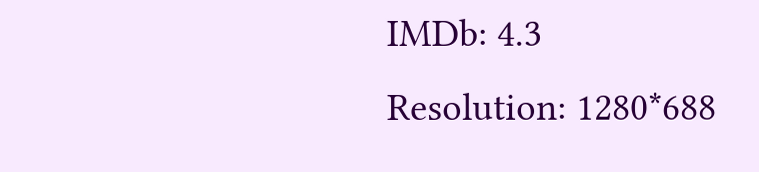IMDb: 4.3
Resolution: 1280*688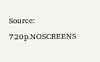Source: 720p.NOSCREENS